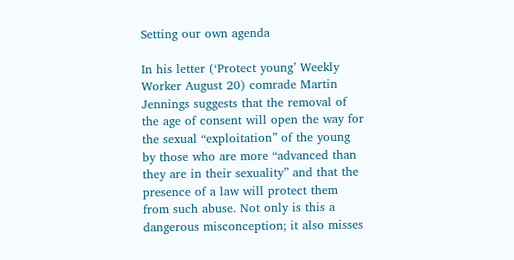Setting our own agenda

In his letter (‘Protect young’ Weekly Worker August 20) comrade Martin Jennings suggests that the removal of the age of consent will open the way for the sexual “exploitation” of the young by those who are more “advanced than they are in their sexuality” and that the presence of a law will protect them from such abuse. Not only is this a dangerous misconception; it also misses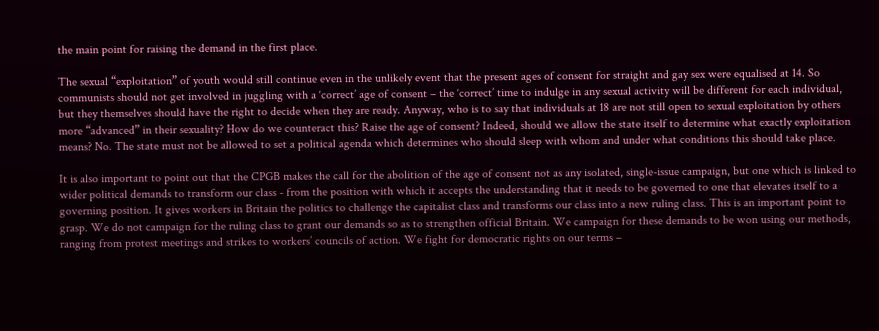the main point for raising the demand in the first place.

The sexual “exploitation” of youth would still continue even in the unlikely event that the present ages of consent for straight and gay sex were equalised at 14. So communists should not get involved in juggling with a ‘correct’ age of consent – the ‘correct’ time to indulge in any sexual activity will be different for each individual, but they themselves should have the right to decide when they are ready. Anyway, who is to say that individuals at 18 are not still open to sexual exploitation by others more “advanced” in their sexuality? How do we counteract this? Raise the age of consent? Indeed, should we allow the state itself to determine what exactly exploitation means? No. The state must not be allowed to set a political agenda which determines who should sleep with whom and under what conditions this should take place.

It is also important to point out that the CPGB makes the call for the abolition of the age of consent not as any isolated, single-issue campaign, but one which is linked to wider political demands to transform our class - from the position with which it accepts the understanding that it needs to be governed to one that elevates itself to a governing position. It gives workers in Britain the politics to challenge the capitalist class and transforms our class into a new ruling class. This is an important point to grasp. We do not campaign for the ruling class to grant our demands so as to strengthen official Britain. We campaign for these demands to be won using our methods, ranging from protest meetings and strikes to workers’ councils of action. We fight for democratic rights on our terms –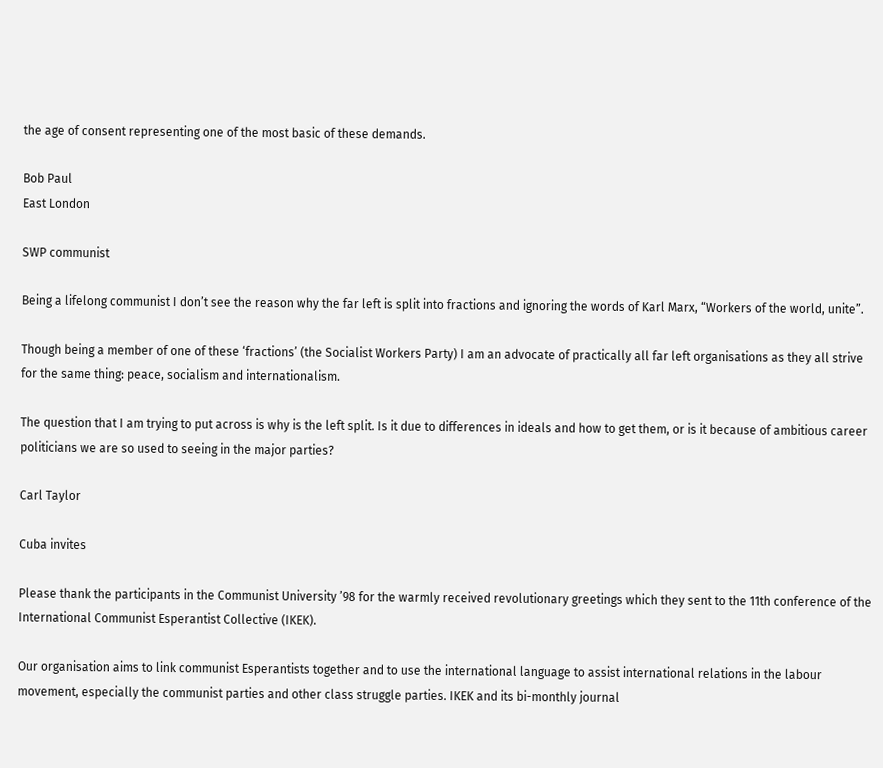the age of consent representing one of the most basic of these demands.

Bob Paul
East London

SWP communist

Being a lifelong communist I don’t see the reason why the far left is split into fractions and ignoring the words of Karl Marx, “Workers of the world, unite”.

Though being a member of one of these ‘fractions’ (the Socialist Workers Party) I am an advocate of practically all far left organisations as they all strive for the same thing: peace, socialism and internationalism.

The question that I am trying to put across is why is the left split. Is it due to differences in ideals and how to get them, or is it because of ambitious career politicians we are so used to seeing in the major parties?

Carl Taylor

Cuba invites

Please thank the participants in the Communist University ’98 for the warmly received revolutionary greetings which they sent to the 11th conference of the International Communist Esperantist Collective (IKEK).

Our organisation aims to link communist Esperantists together and to use the international language to assist international relations in the labour movement, especially the communist parties and other class struggle parties. IKEK and its bi-monthly journal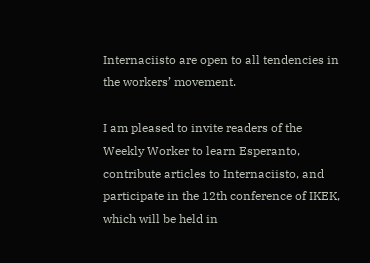Internaciisto are open to all tendencies in the workers’ movement.

I am pleased to invite readers of the Weekly Worker to learn Esperanto, contribute articles to Internaciisto, and participate in the 12th conference of IKEK, which will be held in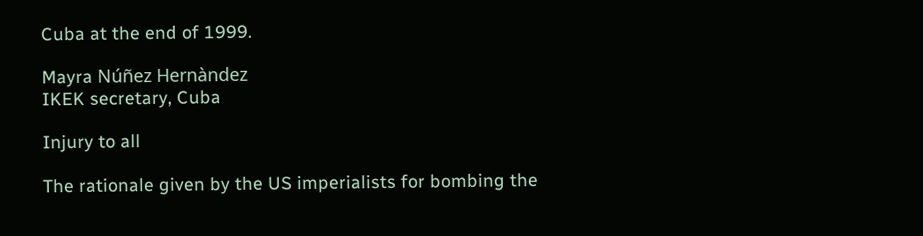Cuba at the end of 1999.

Mayra Núñez Hernàndez
IKEK secretary, Cuba

Injury to all

The rationale given by the US imperialists for bombing the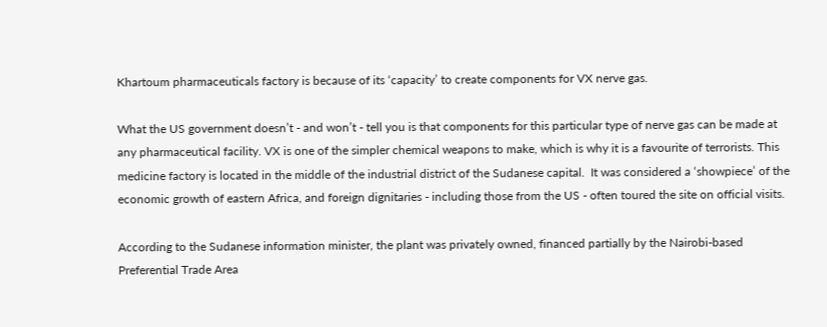Khartoum pharmaceuticals factory is because of its ‘capacity’ to create components for VX nerve gas.

What the US government doesn’t - and won’t - tell you is that components for this particular type of nerve gas can be made at any pharmaceutical facility. VX is one of the simpler chemical weapons to make, which is why it is a favourite of terrorists. This medicine factory is located in the middle of the industrial district of the Sudanese capital.  It was considered a ‘showpiece’ of the economic growth of eastern Africa, and foreign dignitaries - including those from the US - often toured the site on official visits.

According to the Sudanese information minister, the plant was privately owned, financed partially by the Nairobi-based Preferential Trade Area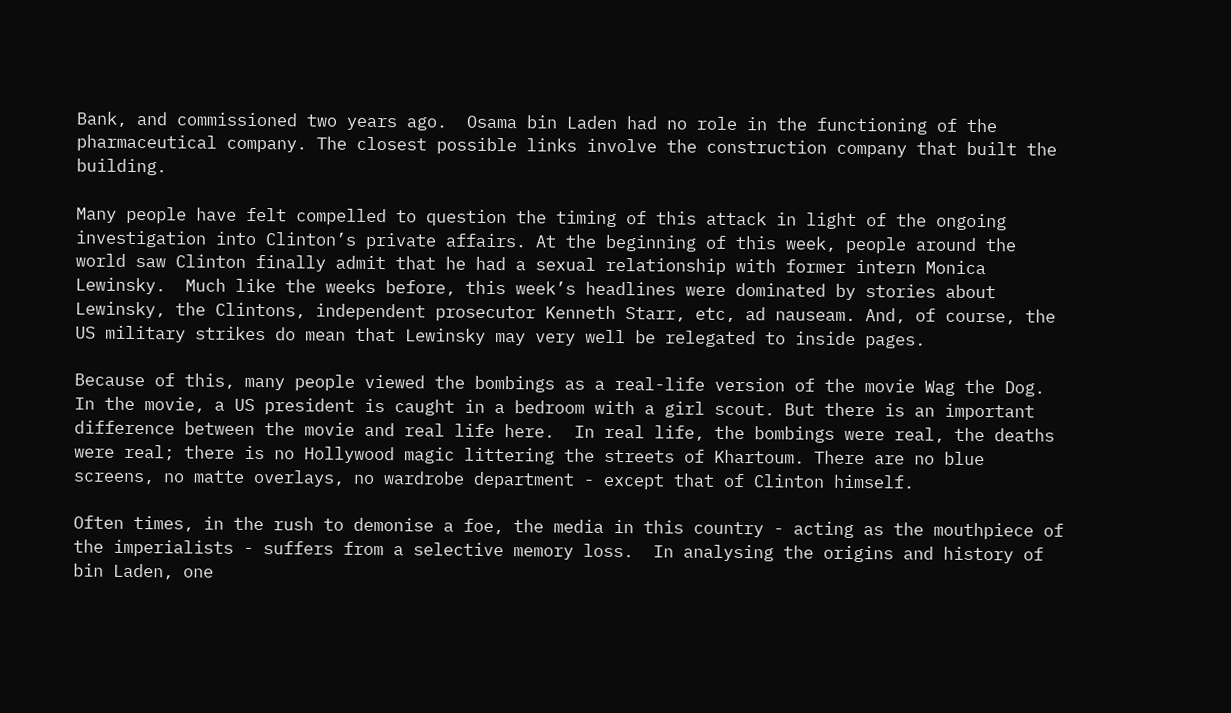Bank, and commissioned two years ago.  Osama bin Laden had no role in the functioning of the pharmaceutical company. The closest possible links involve the construction company that built the building.

Many people have felt compelled to question the timing of this attack in light of the ongoing investigation into Clinton’s private affairs. At the beginning of this week, people around the world saw Clinton finally admit that he had a sexual relationship with former intern Monica Lewinsky.  Much like the weeks before, this week’s headlines were dominated by stories about Lewinsky, the Clintons, independent prosecutor Kenneth Starr, etc, ad nauseam. And, of course, the US military strikes do mean that Lewinsky may very well be relegated to inside pages.

Because of this, many people viewed the bombings as a real-life version of the movie Wag the Dog.  In the movie, a US president is caught in a bedroom with a girl scout. But there is an important difference between the movie and real life here.  In real life, the bombings were real, the deaths were real; there is no Hollywood magic littering the streets of Khartoum. There are no blue screens, no matte overlays, no wardrobe department - except that of Clinton himself.

Often times, in the rush to demonise a foe, the media in this country - acting as the mouthpiece of the imperialists - suffers from a selective memory loss.  In analysing the origins and history of bin Laden, one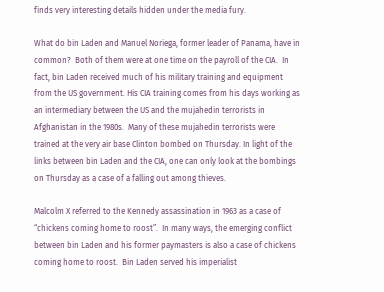finds very interesting details hidden under the media fury.

What do bin Laden and Manuel Noriega, former leader of Panama, have in common?  Both of them were at one time on the payroll of the CIA.  In fact, bin Laden received much of his military training and equipment from the US government. His CIA training comes from his days working as an intermediary between the US and the mujahedin terrorists in Afghanistan in the 1980s.  Many of these mujahedin terrorists were trained at the very air base Clinton bombed on Thursday. In light of the links between bin Laden and the CIA, one can only look at the bombings on Thursday as a case of a falling out among thieves.

Malcolm X referred to the Kennedy assassination in 1963 as a case of “chickens coming home to roost”.  In many ways, the emerging conflict between bin Laden and his former paymasters is also a case of chickens coming home to roost.  Bin Laden served his imperialist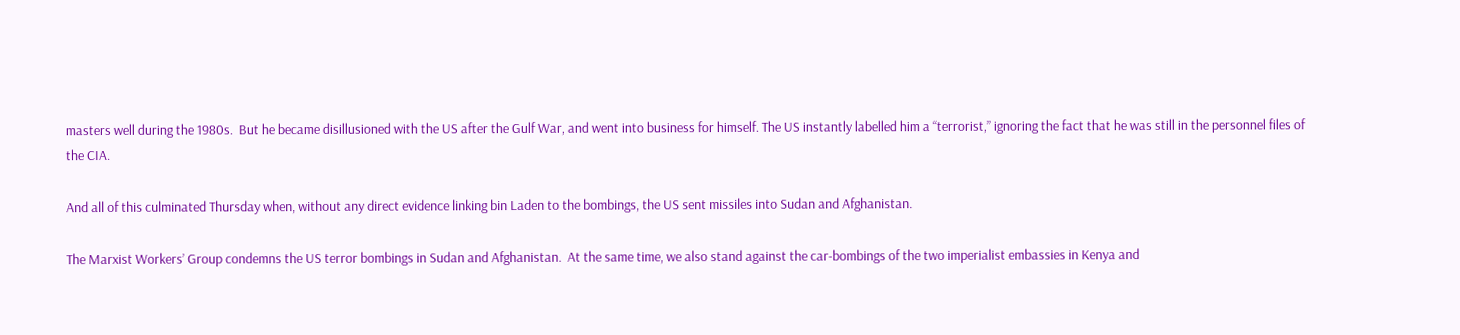masters well during the 1980s.  But he became disillusioned with the US after the Gulf War, and went into business for himself. The US instantly labelled him a “terrorist,” ignoring the fact that he was still in the personnel files of the CIA.

And all of this culminated Thursday when, without any direct evidence linking bin Laden to the bombings, the US sent missiles into Sudan and Afghanistan.

The Marxist Workers’ Group condemns the US terror bombings in Sudan and Afghanistan.  At the same time, we also stand against the car-bombings of the two imperialist embassies in Kenya and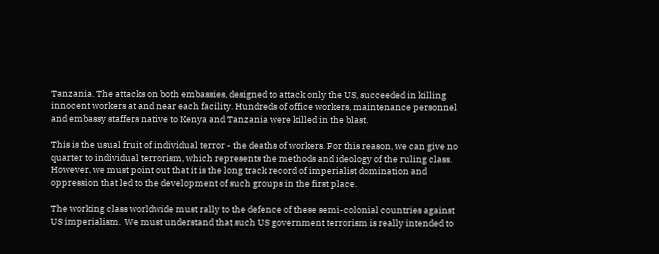Tanzania. The attacks on both embassies, designed to attack only the US, succeeded in killing innocent workers at and near each facility. Hundreds of office workers, maintenance personnel and embassy staffers native to Kenya and Tanzania were killed in the blast.

This is the usual fruit of individual terror - the deaths of workers. For this reason, we can give no quarter to individual terrorism, which represents the methods and ideology of the ruling class. However, we must point out that it is the long track record of imperialist domination and oppression that led to the development of such groups in the first place.

The working class worldwide must rally to the defence of these semi-colonial countries against US imperialism.  We must understand that such US government terrorism is really intended to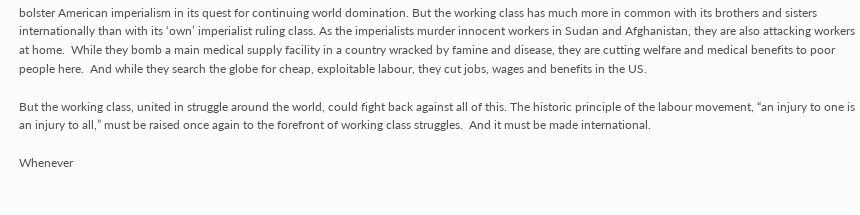bolster American imperialism in its quest for continuing world domination. But the working class has much more in common with its brothers and sisters internationally than with its ‘own’ imperialist ruling class. As the imperialists murder innocent workers in Sudan and Afghanistan, they are also attacking workers at home.  While they bomb a main medical supply facility in a country wracked by famine and disease, they are cutting welfare and medical benefits to poor people here.  And while they search the globe for cheap, exploitable labour, they cut jobs, wages and benefits in the US.

But the working class, united in struggle around the world, could fight back against all of this. The historic principle of the labour movement, “an injury to one is an injury to all,” must be raised once again to the forefront of working class struggles.  And it must be made international.

Whenever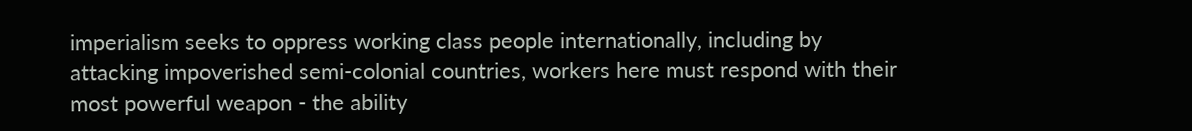imperialism seeks to oppress working class people internationally, including by attacking impoverished semi-colonial countries, workers here must respond with their most powerful weapon - the ability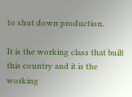to shut down production.

It is the working class that built this country and it is the working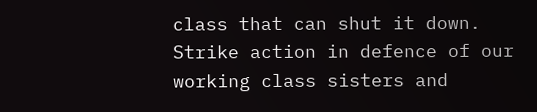class that can shut it down.  Strike action in defence of our working class sisters and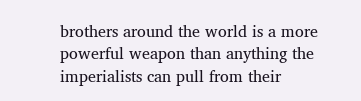brothers around the world is a more powerful weapon than anything the imperialists can pull from their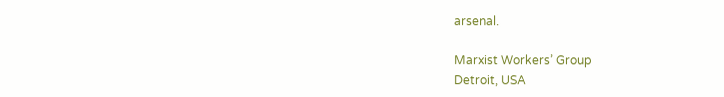arsenal.

Marxist Workers’ Group
Detroit, USA